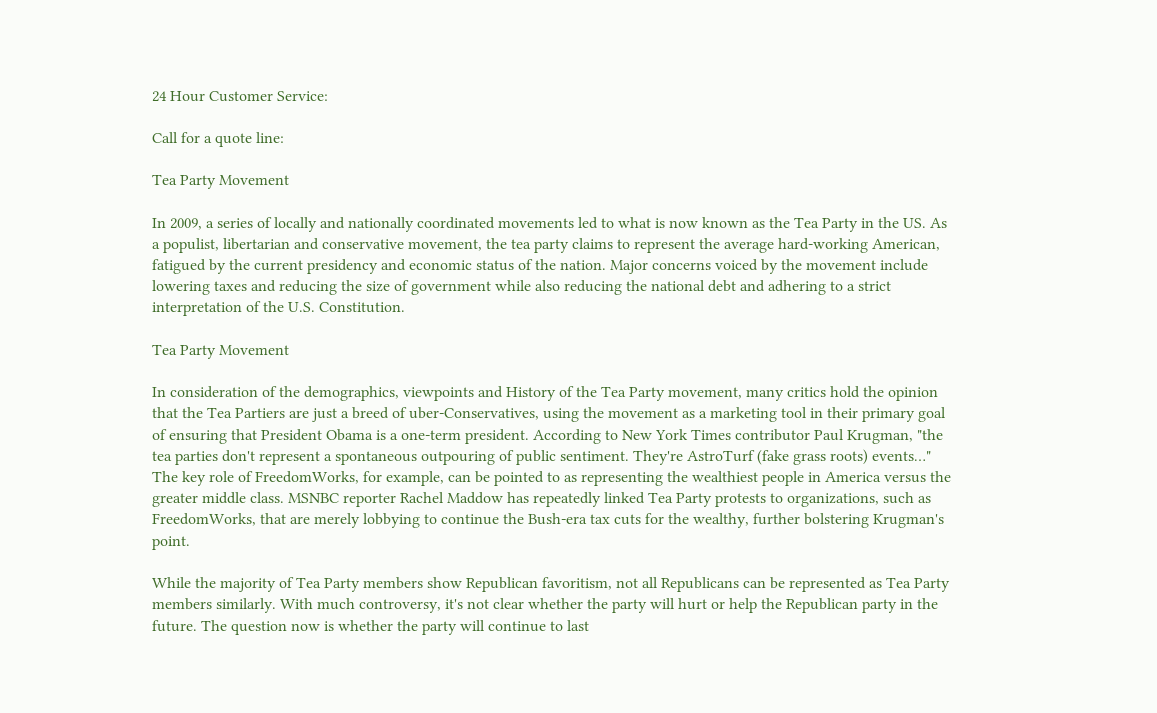24 Hour Customer Service:

Call for a quote line:

Tea Party Movement

In 2009, a series of locally and nationally coordinated movements led to what is now known as the Tea Party in the US. As a populist, libertarian and conservative movement, the tea party claims to represent the average hard-working American, fatigued by the current presidency and economic status of the nation. Major concerns voiced by the movement include lowering taxes and reducing the size of government while also reducing the national debt and adhering to a strict interpretation of the U.S. Constitution.

Tea Party Movement

In consideration of the demographics, viewpoints and History of the Tea Party movement, many critics hold the opinion that the Tea Partiers are just a breed of uber-Conservatives, using the movement as a marketing tool in their primary goal of ensuring that President Obama is a one-term president. According to New York Times contributor Paul Krugman, "the tea parties don't represent a spontaneous outpouring of public sentiment. They're AstroTurf (fake grass roots) events…" The key role of FreedomWorks, for example, can be pointed to as representing the wealthiest people in America versus the greater middle class. MSNBC reporter Rachel Maddow has repeatedly linked Tea Party protests to organizations, such as FreedomWorks, that are merely lobbying to continue the Bush-era tax cuts for the wealthy, further bolstering Krugman's point.

While the majority of Tea Party members show Republican favoritism, not all Republicans can be represented as Tea Party members similarly. With much controversy, it's not clear whether the party will hurt or help the Republican party in the future. The question now is whether the party will continue to last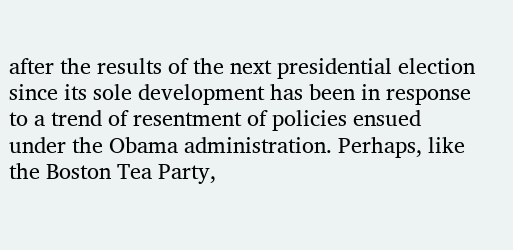after the results of the next presidential election since its sole development has been in response to a trend of resentment of policies ensued under the Obama administration. Perhaps, like the Boston Tea Party,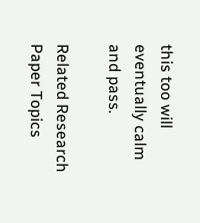this too will eventually calm and pass.

Related Research Paper Topics